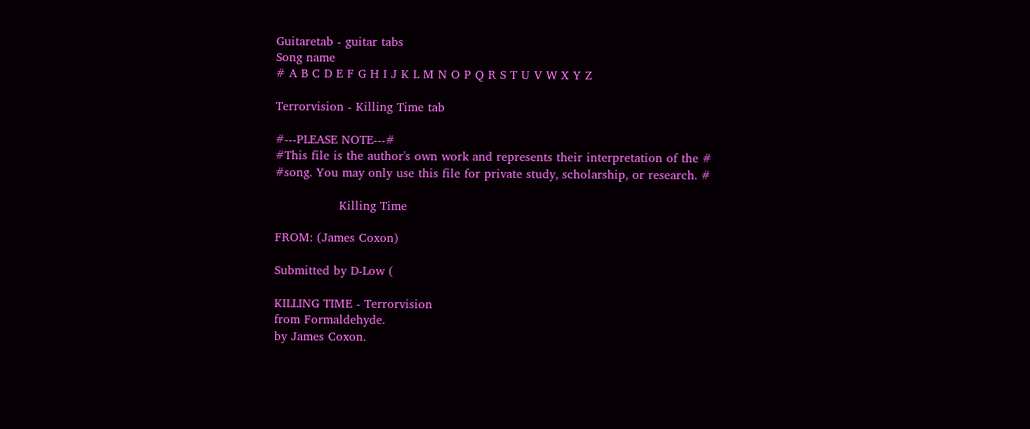Guitaretab - guitar tabs
Song name
# A B C D E F G H I J K L M N O P Q R S T U V W X Y Z

Terrorvision - Killing Time tab

#---PLEASE NOTE---#
#This file is the author's own work and represents their interpretation of the #
#song. You may only use this file for private study, scholarship, or research. #

                Killing Time

FROM: (James Coxon)

Submitted by D-Low (

KILLING TIME - Terrorvision
from Formaldehyde.
by James Coxon.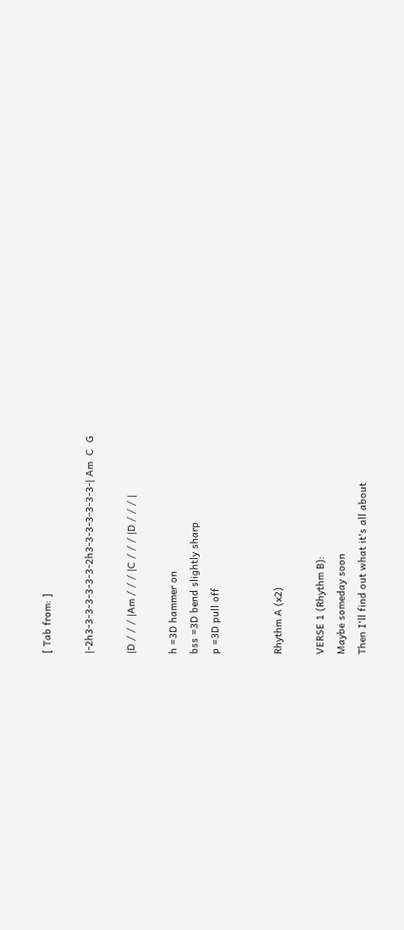[ Tab from: ]

|-2h3-3-3-3-3-3-3-2h3-3-3-3-3-3-3-| Am  C  G

|D / / / |Am / / / |C / / / |D / / / |

h =3D hammer on
bss =3D bend slightly sharp
p =3D pull off


Rhythm A (x2)

VERSE 1 (Rhythm B):
Maybe someday soon
Then I'll find out what it's all about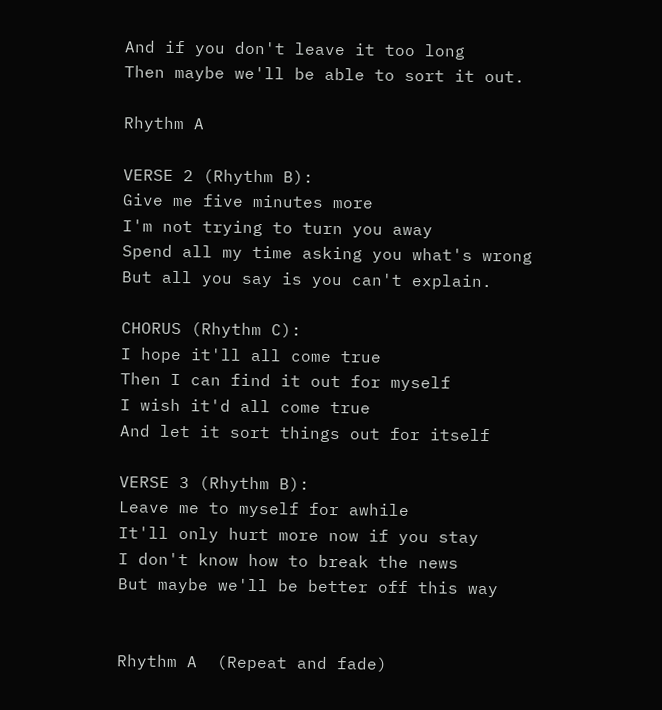And if you don't leave it too long
Then maybe we'll be able to sort it out.

Rhythm A

VERSE 2 (Rhythm B):
Give me five minutes more
I'm not trying to turn you away
Spend all my time asking you what's wrong
But all you say is you can't explain.

CHORUS (Rhythm C):
I hope it'll all come true
Then I can find it out for myself
I wish it'd all come true
And let it sort things out for itself

VERSE 3 (Rhythm B):
Leave me to myself for awhile
It'll only hurt more now if you stay
I don't know how to break the news
But maybe we'll be better off this way


Rhythm A  (Repeat and fade)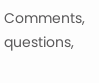Comments, questions,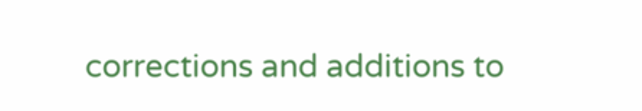corrections and additions to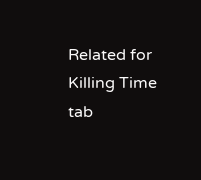Related for Killing Time tab